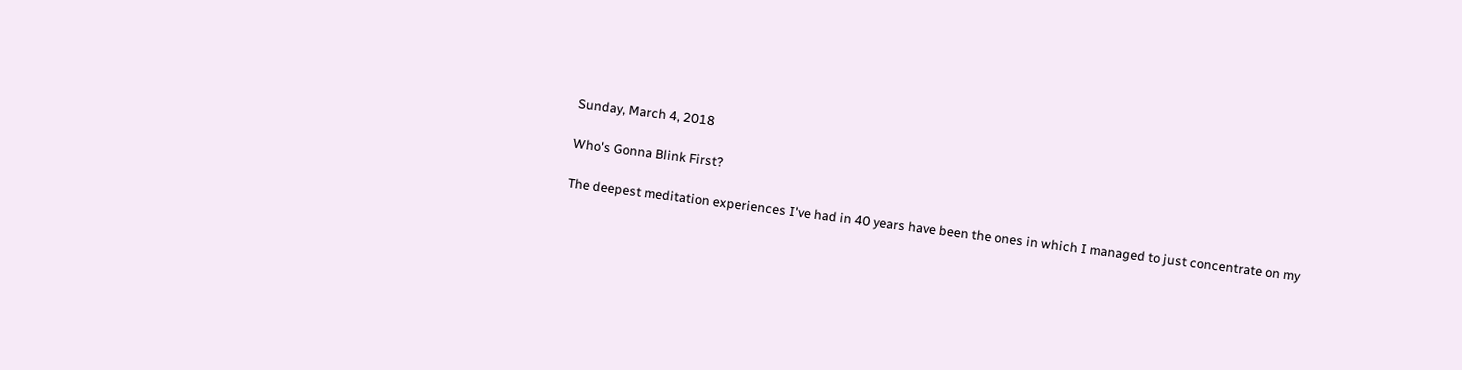Sunday, March 4, 2018

Who's Gonna Blink First?

The deepest meditation experiences I've had in 40 years have been the ones in which I managed to just concentrate on my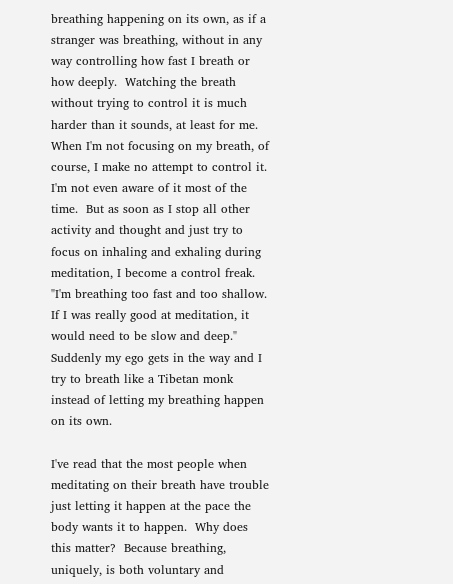breathing happening on its own, as if a stranger was breathing, without in any way controlling how fast I breath or how deeply.  Watching the breath without trying to control it is much harder than it sounds, at least for me.  When I'm not focusing on my breath, of course, I make no attempt to control it.  I'm not even aware of it most of the time.  But as soon as I stop all other activity and thought and just try to focus on inhaling and exhaling during meditation, I become a control freak.  "I'm breathing too fast and too shallow.  If I was really good at meditation, it would need to be slow and deep."  Suddenly my ego gets in the way and I try to breath like a Tibetan monk instead of letting my breathing happen on its own.

I've read that the most people when meditating on their breath have trouble just letting it happen at the pace the body wants it to happen.  Why does this matter?  Because breathing, uniquely, is both voluntary and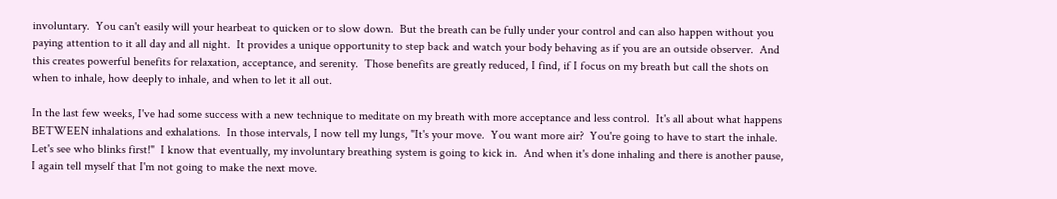involuntary.  You can't easily will your hearbeat to quicken or to slow down.  But the breath can be fully under your control and can also happen without you paying attention to it all day and all night.  It provides a unique opportunity to step back and watch your body behaving as if you are an outside observer.  And this creates powerful benefits for relaxation, acceptance, and serenity.  Those benefits are greatly reduced, I find, if I focus on my breath but call the shots on when to inhale, how deeply to inhale, and when to let it all out.

In the last few weeks, I've had some success with a new technique to meditate on my breath with more acceptance and less control.  It's all about what happens BETWEEN inhalations and exhalations.  In those intervals, I now tell my lungs, "It's your move.  You want more air?  You're going to have to start the inhale.  Let's see who blinks first!"  I know that eventually, my involuntary breathing system is going to kick in.  And when it's done inhaling and there is another pause, I again tell myself that I'm not going to make the next move.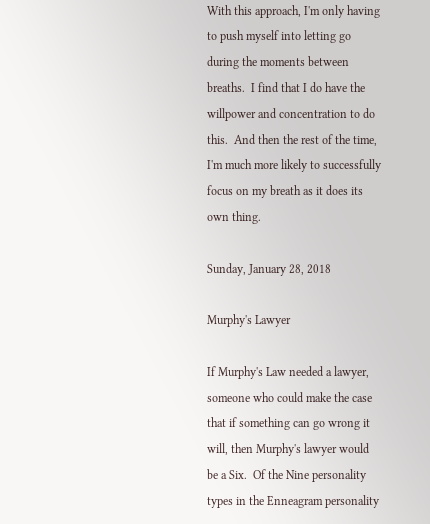With this approach, I'm only having to push myself into letting go during the moments between breaths.  I find that I do have the willpower and concentration to do this.  And then the rest of the time, I'm much more likely to successfully focus on my breath as it does its own thing.

Sunday, January 28, 2018

Murphy's Lawyer

If Murphy's Law needed a lawyer, someone who could make the case that if something can go wrong it will, then Murphy's lawyer would be a Six.  Of the Nine personality types in the Enneagram personality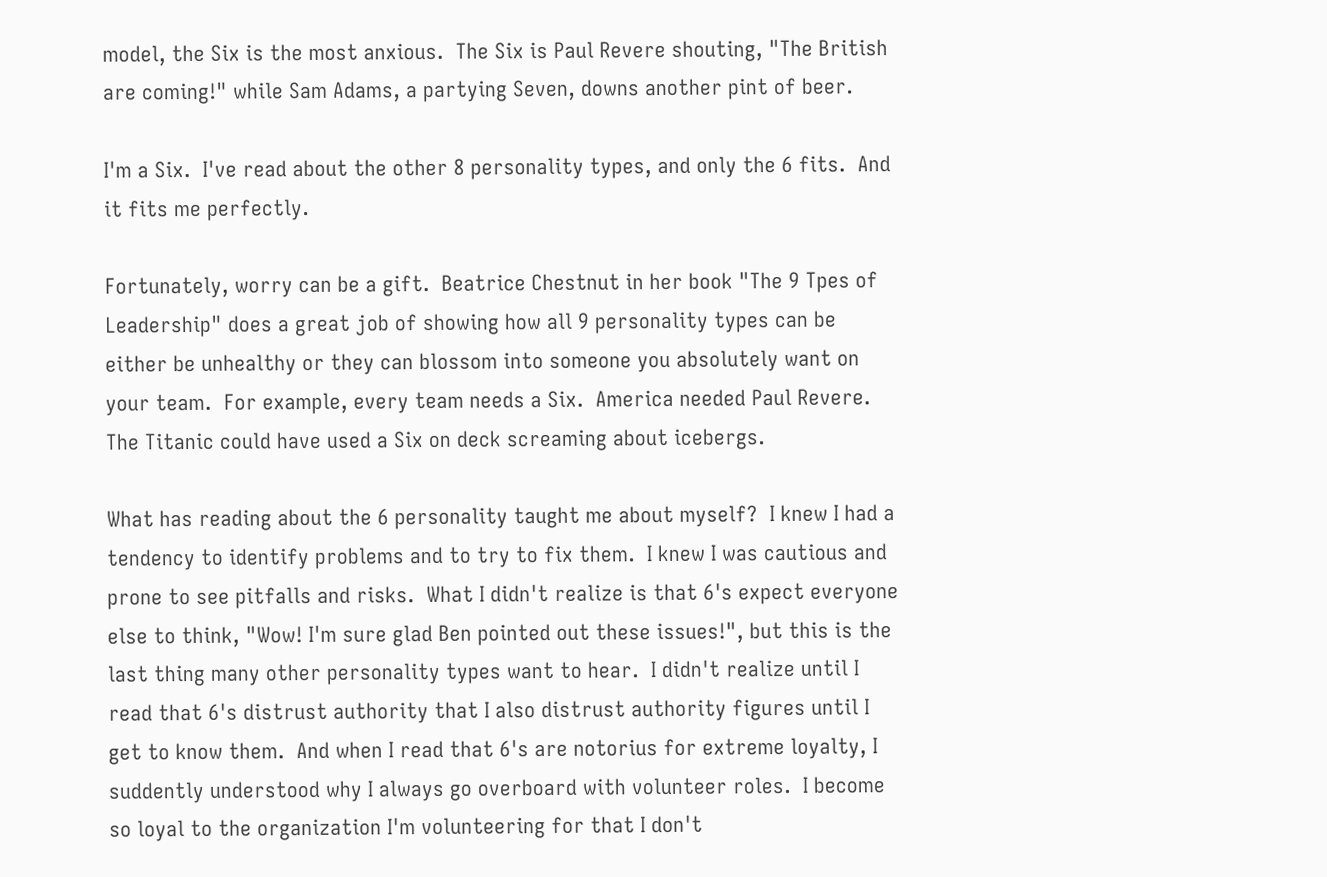model, the Six is the most anxious.  The Six is Paul Revere shouting, "The British are coming!" while Sam Adams, a partying Seven, downs another pint of beer.

I'm a Six.  I've read about the other 8 personality types, and only the 6 fits.  And it fits me perfectly.

Fortunately, worry can be a gift.  Beatrice Chestnut in her book "The 9 Tpes of Leadership" does a great job of showing how all 9 personality types can be either be unhealthy or they can blossom into someone you absolutely want on your team.  For example, every team needs a Six.  America needed Paul Revere.  The Titanic could have used a Six on deck screaming about icebergs.

What has reading about the 6 personality taught me about myself?  I knew I had a tendency to identify problems and to try to fix them.  I knew I was cautious and prone to see pitfalls and risks.  What I didn't realize is that 6's expect everyone else to think, "Wow! I'm sure glad Ben pointed out these issues!", but this is the last thing many other personality types want to hear.  I didn't realize until I read that 6's distrust authority that I also distrust authority figures until I get to know them.  And when I read that 6's are notorius for extreme loyalty, I suddently understood why I always go overboard with volunteer roles.  I become so loyal to the organization I'm volunteering for that I don't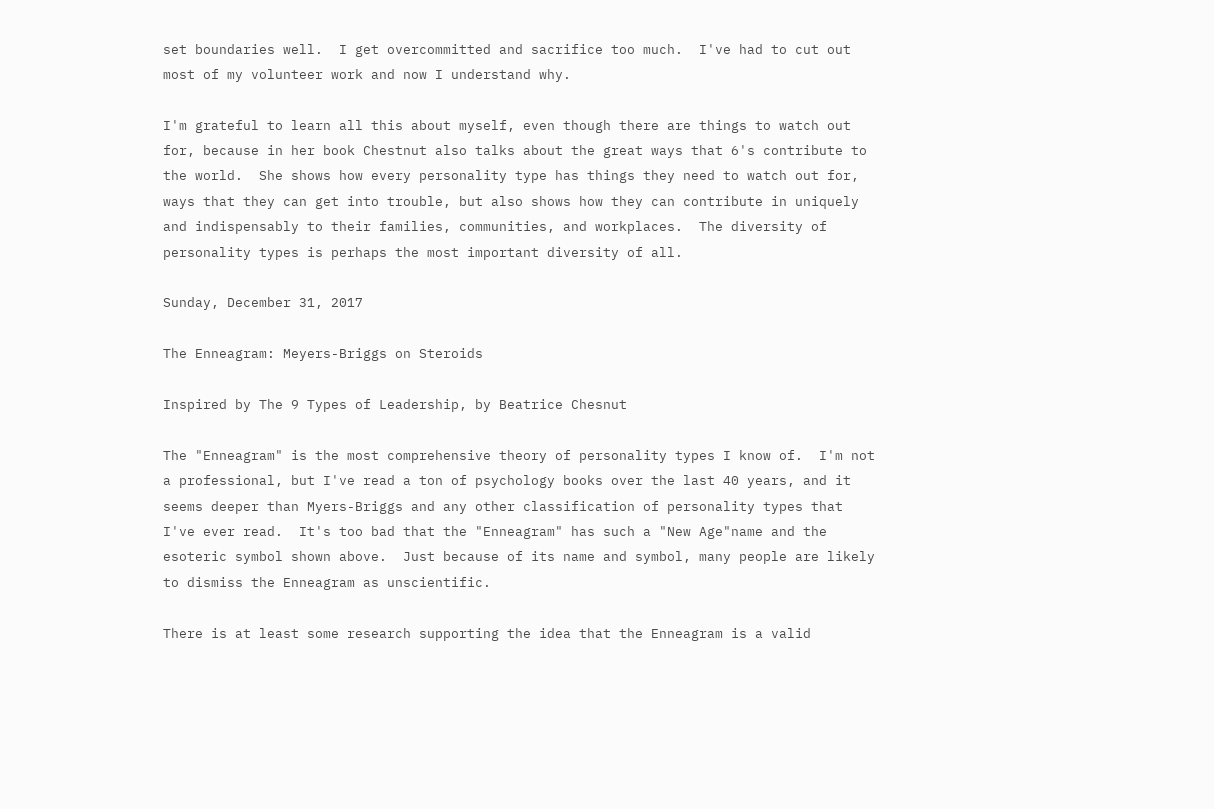set boundaries well.  I get overcommitted and sacrifice too much.  I've had to cut out most of my volunteer work and now I understand why.

I'm grateful to learn all this about myself, even though there are things to watch out for, because in her book Chestnut also talks about the great ways that 6's contribute to the world.  She shows how every personality type has things they need to watch out for, ways that they can get into trouble, but also shows how they can contribute in uniquely and indispensably to their families, communities, and workplaces.  The diversity of personality types is perhaps the most important diversity of all.

Sunday, December 31, 2017

The Enneagram: Meyers-Briggs on Steroids

Inspired by The 9 Types of Leadership, by Beatrice Chesnut

The "Enneagram" is the most comprehensive theory of personality types I know of.  I'm not a professional, but I've read a ton of psychology books over the last 40 years, and it seems deeper than Myers-Briggs and any other classification of personality types that I've ever read.  It's too bad that the "Enneagram" has such a "New Age"name and the esoteric symbol shown above.  Just because of its name and symbol, many people are likely to dismiss the Enneagram as unscientific.

There is at least some research supporting the idea that the Enneagram is a valid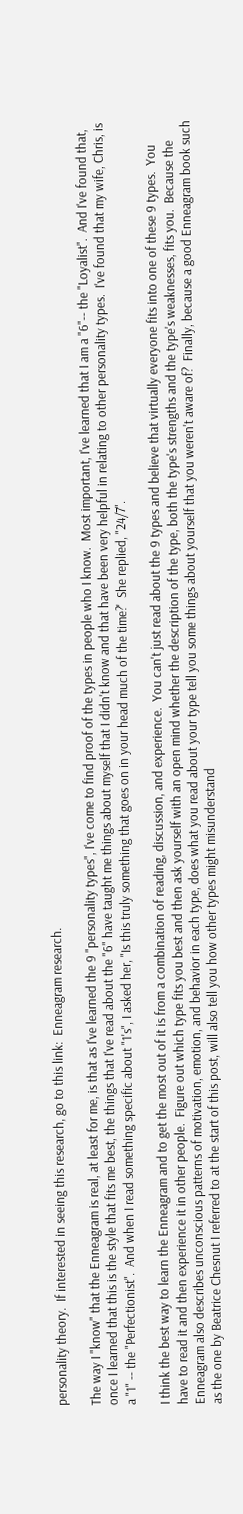personality theory.  If interested in seeing this research, go to this link:  Enneagram research.

The way I "know" that the Enneagram is real, at least for me, is that as I've learned the 9 "personality types", I've come to find proof of the types in people who I know.  Most important, I've learned that I am a "6"-- the "Loyalist".  And I've found that, once I learned that this is the style that fits me best, the things that I've read about the "6" have taught me things about myself that I didn't know and that have been very helpful in relating to other personality types.  I've found that my wife, Chris, is a "1" -- the "Perfectionist".  And when I read something specific about "1's", I asked her, "Is this truly something that goes on in your head much of the time?'  She replied, "24/7".

I think the best way to learn the Enneagram and to get the most out of it is from a combination of reading, discussion, and experience.  You can't just read about the 9 types and believe that virtually everyone fits into one of these 9 types.  You have to read it and then experience it in other people.  Figure out which type fits you best and then ask yourself with an open mind whether the description of the type, both the type's strengths and the type's weaknesses, fits you.  Because the Enneagram also describes unconscious patterns of motivation, emotion, and behavior in each type, does what you read about your type tell you some things about yourself that you weren't aware of?  Finally, because a good Enneagram book such as the one by Beatrice Chesnut I referred to at the start of this post, will also tell you how other types might misunderstand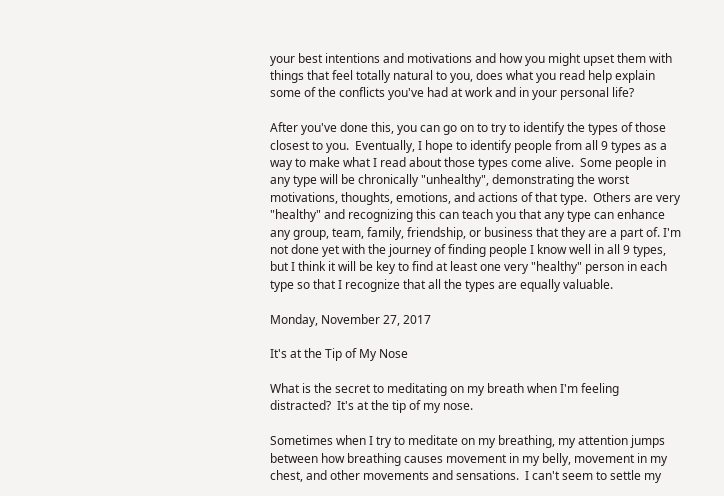your best intentions and motivations and how you might upset them with things that feel totally natural to you, does what you read help explain some of the conflicts you've had at work and in your personal life?

After you've done this, you can go on to try to identify the types of those closest to you.  Eventually, I hope to identify people from all 9 types as a way to make what I read about those types come alive.  Some people in any type will be chronically "unhealthy", demonstrating the worst motivations, thoughts, emotions, and actions of that type.  Others are very "healthy" and recognizing this can teach you that any type can enhance any group, team, family, friendship, or business that they are a part of. I'm not done yet with the journey of finding people I know well in all 9 types, but I think it will be key to find at least one very "healthy" person in each type so that I recognize that all the types are equally valuable.

Monday, November 27, 2017

It's at the Tip of My Nose

What is the secret to meditating on my breath when I'm feeling distracted?  It's at the tip of my nose.

Sometimes when I try to meditate on my breathing, my attention jumps between how breathing causes movement in my belly, movement in my chest, and other movements and sensations.  I can't seem to settle my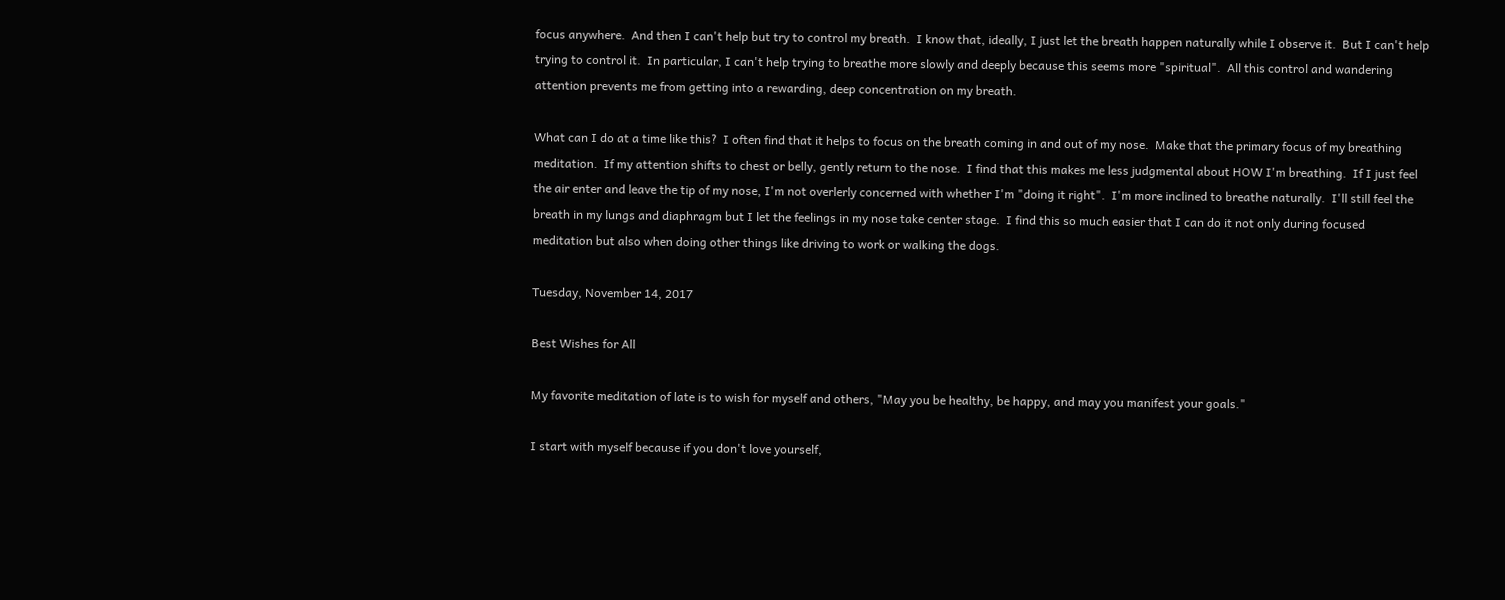focus anywhere.  And then I can't help but try to control my breath.  I know that, ideally, I just let the breath happen naturally while I observe it.  But I can't help trying to control it.  In particular, I can't help trying to breathe more slowly and deeply because this seems more "spiritual".  All this control and wandering attention prevents me from getting into a rewarding, deep concentration on my breath.

What can I do at a time like this?  I often find that it helps to focus on the breath coming in and out of my nose.  Make that the primary focus of my breathing meditation.  If my attention shifts to chest or belly, gently return to the nose.  I find that this makes me less judgmental about HOW I'm breathing.  If I just feel the air enter and leave the tip of my nose, I'm not overlerly concerned with whether I'm "doing it right".  I'm more inclined to breathe naturally.  I'll still feel the breath in my lungs and diaphragm but I let the feelings in my nose take center stage.  I find this so much easier that I can do it not only during focused meditation but also when doing other things like driving to work or walking the dogs.

Tuesday, November 14, 2017

Best Wishes for All

My favorite meditation of late is to wish for myself and others, "May you be healthy, be happy, and may you manifest your goals."

I start with myself because if you don't love yourself,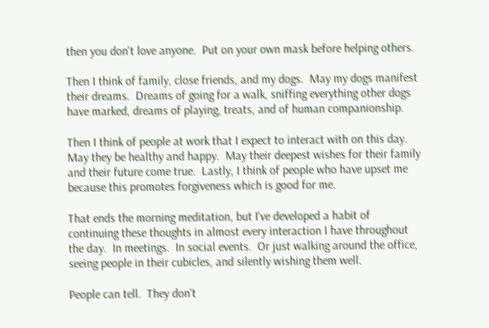then you don't love anyone.  Put on your own mask before helping others.

Then I think of family, close friends, and my dogs.  May my dogs manifest their dreams.  Dreams of going for a walk, sniffing everything other dogs have marked, dreams of playing, treats, and of human companionship.

Then I think of people at work that I expect to interact with on this day.  May they be healthy and happy.  May their deepest wishes for their family and their future come true.  Lastly, I think of people who have upset me because this promotes forgiveness which is good for me.

That ends the morning meditation, but I've developed a habit of continuing these thoughts in almost every interaction I have throughout the day.  In meetings.  In social events.  Or just walking around the office, seeing people in their cubicles, and silently wishing them well.

People can tell.  They don't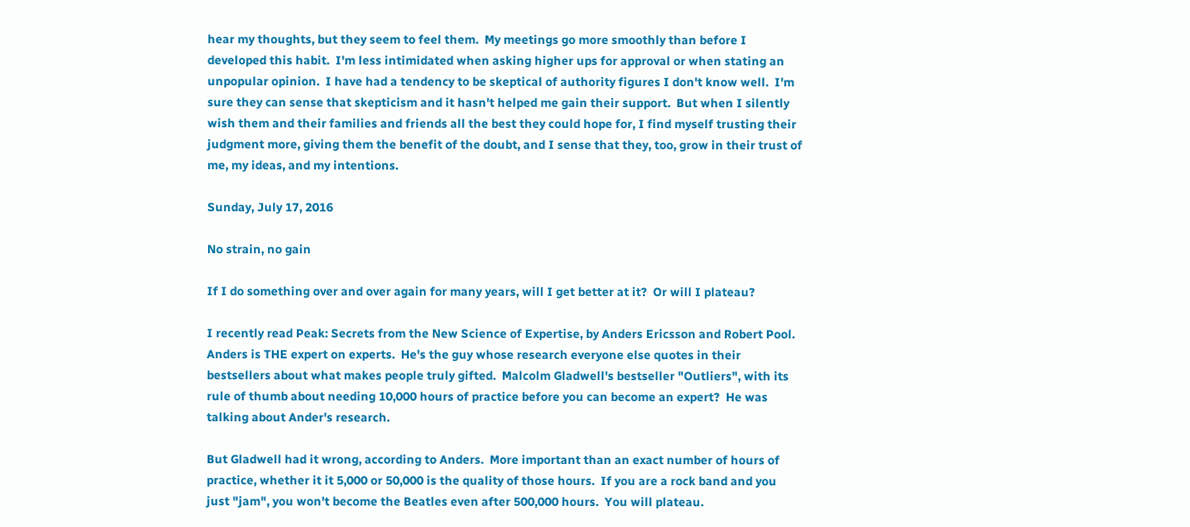hear my thoughts, but they seem to feel them.  My meetings go more smoothly than before I developed this habit.  I'm less intimidated when asking higher ups for approval or when stating an unpopular opinion.  I have had a tendency to be skeptical of authority figures I don't know well.  I'm sure they can sense that skepticism and it hasn't helped me gain their support.  But when I silently wish them and their families and friends all the best they could hope for, I find myself trusting their judgment more, giving them the benefit of the doubt, and I sense that they, too, grow in their trust of me, my ideas, and my intentions.

Sunday, July 17, 2016

No strain, no gain

If I do something over and over again for many years, will I get better at it?  Or will I plateau?

I recently read Peak: Secrets from the New Science of Expertise, by Anders Ericsson and Robert Pool.  Anders is THE expert on experts.  He's the guy whose research everyone else quotes in their bestsellers about what makes people truly gifted.  Malcolm Gladwell's bestseller "Outliers", with its rule of thumb about needing 10,000 hours of practice before you can become an expert?  He was talking about Ander's research.

But Gladwell had it wrong, according to Anders.  More important than an exact number of hours of practice, whether it it 5,000 or 50,000 is the quality of those hours.  If you are a rock band and you just "jam", you won't become the Beatles even after 500,000 hours.  You will plateau.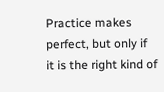Practice makes perfect, but only if it is the right kind of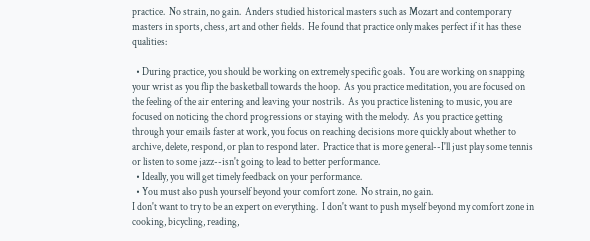practice.  No strain, no gain.  Anders studied historical masters such as Mozart and contemporary masters in sports, chess, art and other fields.  He found that practice only makes perfect if it has these qualities:

  • During practice, you should be working on extremely specific goals.  You are working on snapping your wrist as you flip the basketball towards the hoop.  As you practice meditation, you are focused on the feeling of the air entering and leaving your nostrils.  As you practice listening to music, you are focused on noticing the chord progressions or staying with the melody.  As you practice getting through your emails faster at work, you focus on reaching decisions more quickly about whether to archive, delete, respond, or plan to respond later.  Practice that is more general--I'll just play some tennis or listen to some jazz--isn't going to lead to better performance.
  • Ideally, you will get timely feedback on your performance.
  • You must also push yourself beyond your comfort zone.  No strain, no gain.
I don't want to try to be an expert on everything.  I don't want to push myself beyond my comfort zone in cooking, bicycling, reading,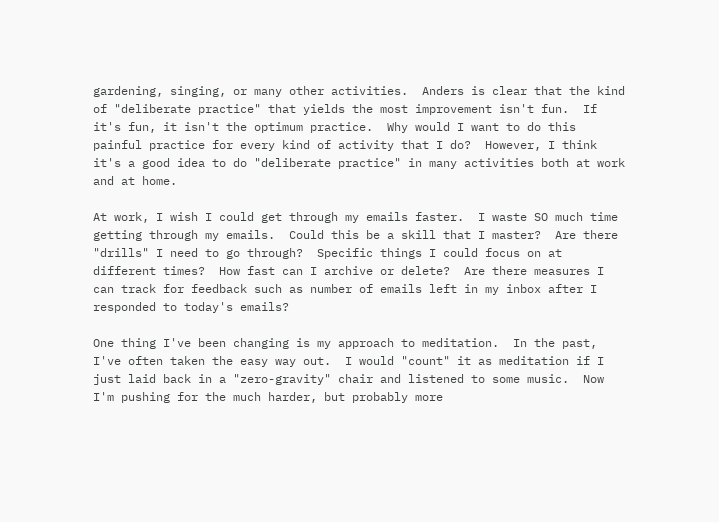gardening, singing, or many other activities.  Anders is clear that the kind of "deliberate practice" that yields the most improvement isn't fun.  If it's fun, it isn't the optimum practice.  Why would I want to do this painful practice for every kind of activity that I do?  However, I think it's a good idea to do "deliberate practice" in many activities both at work and at home.

At work, I wish I could get through my emails faster.  I waste SO much time getting through my emails.  Could this be a skill that I master?  Are there "drills" I need to go through?  Specific things I could focus on at different times?  How fast can I archive or delete?  Are there measures I can track for feedback such as number of emails left in my inbox after I responded to today's emails?

One thing I've been changing is my approach to meditation.  In the past, I've often taken the easy way out.  I would "count" it as meditation if I just laid back in a "zero-gravity" chair and listened to some music.  Now I'm pushing for the much harder, but probably more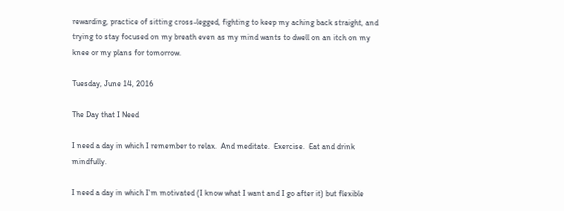rewarding, practice of sitting cross-legged, fighting to keep my aching back straight, and trying to stay focused on my breath even as my mind wants to dwell on an itch on my knee or my plans for tomorrow.

Tuesday, June 14, 2016

The Day that I Need

I need a day in which I remember to relax.  And meditate.  Exercise.  Eat and drink mindfully.

I need a day in which I'm motivated (I know what I want and I go after it) but flexible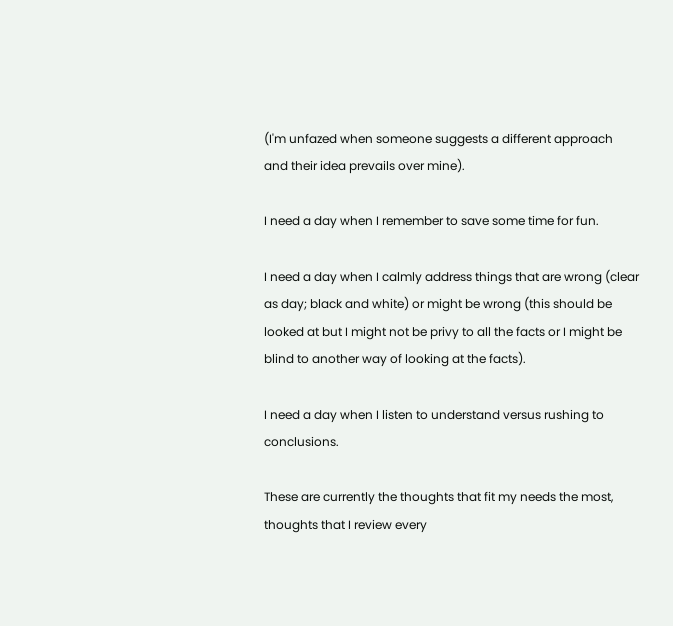(I'm unfazed when someone suggests a different approach and their idea prevails over mine).

I need a day when I remember to save some time for fun.

I need a day when I calmly address things that are wrong (clear as day; black and white) or might be wrong (this should be looked at but I might not be privy to all the facts or I might be blind to another way of looking at the facts).

I need a day when I listen to understand versus rushing to conclusions.

These are currently the thoughts that fit my needs the most, thoughts that I review every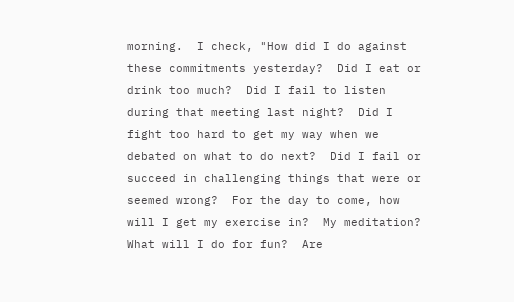morning.  I check, "How did I do against these commitments yesterday?  Did I eat or drink too much?  Did I fail to listen during that meeting last night?  Did I fight too hard to get my way when we debated on what to do next?  Did I fail or succeed in challenging things that were or seemed wrong?  For the day to come, how will I get my exercise in?  My meditation?  What will I do for fun?  Are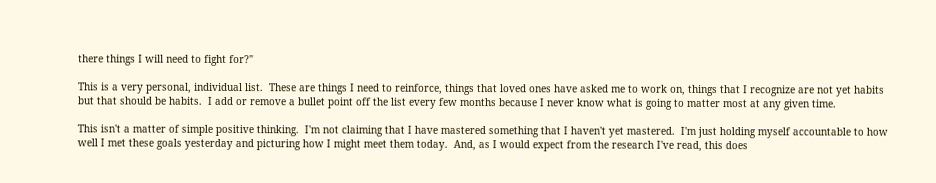there things I will need to fight for?"

This is a very personal, individual list.  These are things I need to reinforce, things that loved ones have asked me to work on, things that I recognize are not yet habits but that should be habits.  I add or remove a bullet point off the list every few months because I never know what is going to matter most at any given time.

This isn't a matter of simple positive thinking.  I'm not claiming that I have mastered something that I haven't yet mastered.  I'm just holding myself accountable to how well I met these goals yesterday and picturing how I might meet them today.  And, as I would expect from the research I've read, this does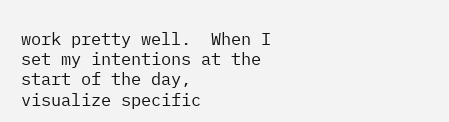work pretty well.  When I set my intentions at the start of the day, visualize specific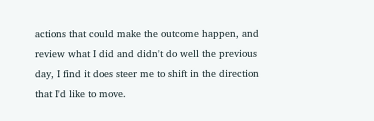actions that could make the outcome happen, and review what I did and didn't do well the previous day, I find it does steer me to shift in the direction that I'd like to move.